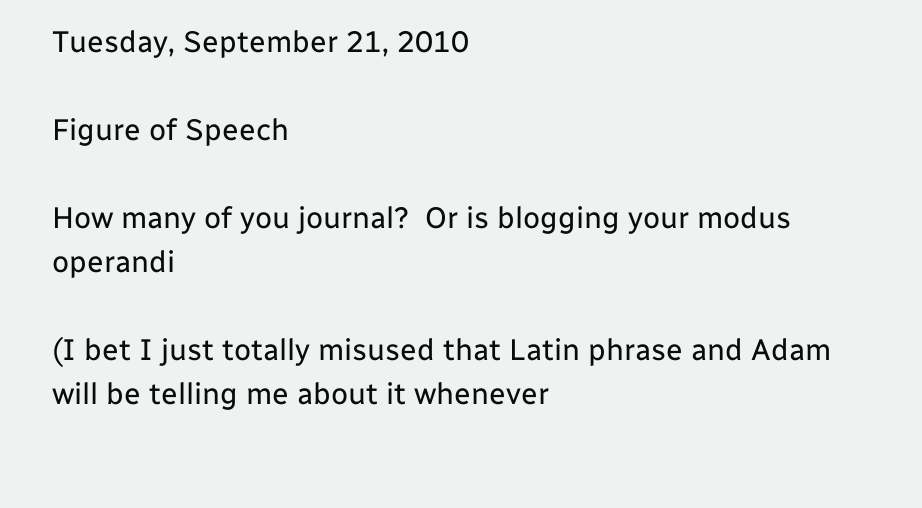Tuesday, September 21, 2010

Figure of Speech

How many of you journal?  Or is blogging your modus operandi

(I bet I just totally misused that Latin phrase and Adam will be telling me about it whenever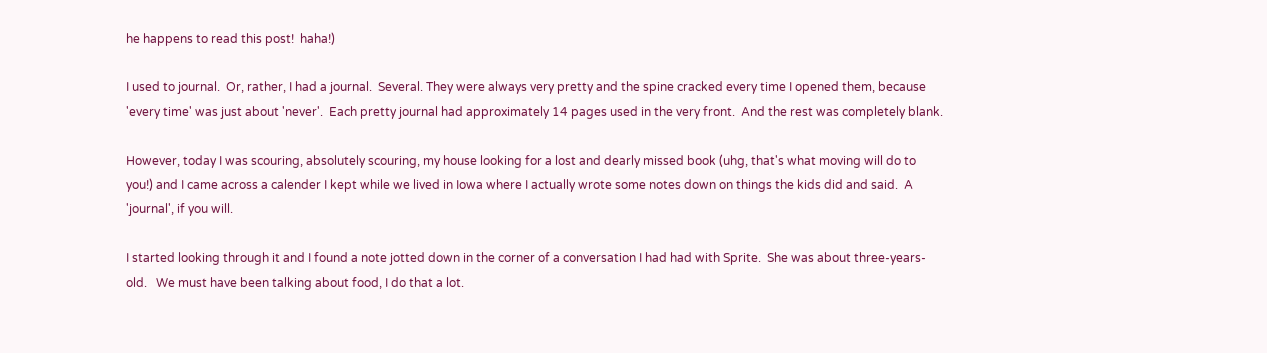he happens to read this post!  haha!)

I used to journal.  Or, rather, I had a journal.  Several. They were always very pretty and the spine cracked every time I opened them, because 'every time' was just about 'never'.  Each pretty journal had approximately 14 pages used in the very front.  And the rest was completely blank.

However, today I was scouring, absolutely scouring, my house looking for a lost and dearly missed book (uhg, that's what moving will do to you!) and I came across a calender I kept while we lived in Iowa where I actually wrote some notes down on things the kids did and said.  A 'journal', if you will.

I started looking through it and I found a note jotted down in the corner of a conversation I had had with Sprite.  She was about three-years-old.   We must have been talking about food, I do that a lot.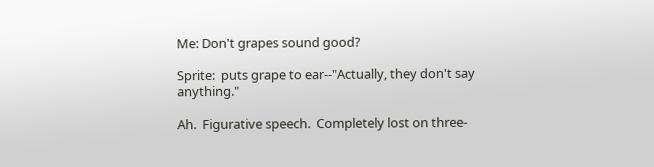Me: Don't grapes sound good?

Sprite:  puts grape to ear--"Actually, they don't say anything."

Ah.  Figurative speech.  Completely lost on three-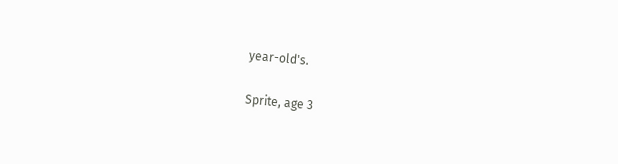year-old's.

Sprite, age 3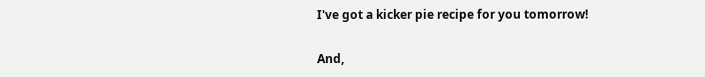I've got a kicker pie recipe for you tomorrow!

And,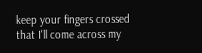keep your fingers crossed that I'll come across my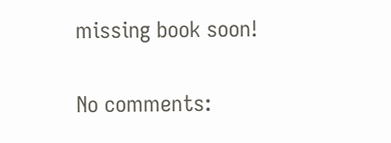missing book soon!

No comments: